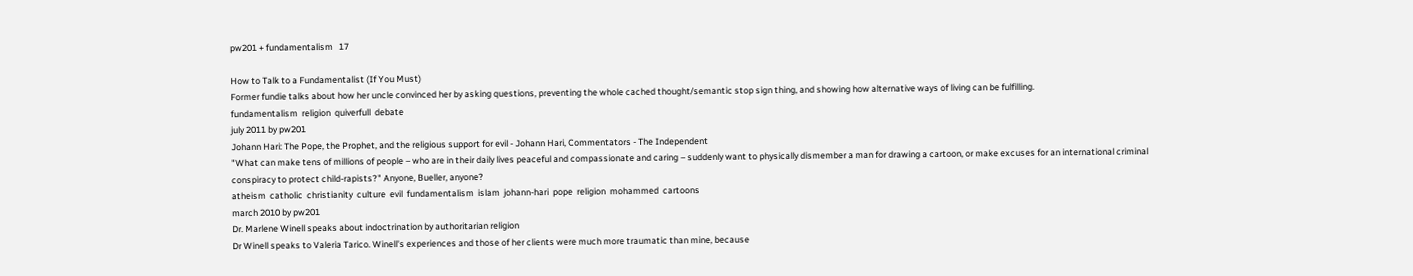pw201 + fundamentalism   17

How to Talk to a Fundamentalist (If You Must)
Former fundie talks about how her uncle convinced her by asking questions, preventing the whole cached thought/semantic stop sign thing, and showing how alternative ways of living can be fulfilling.
fundamentalism  religion  quiverfull  debate
july 2011 by pw201
Johann Hari: The Pope, the Prophet, and the religious support for evil - Johann Hari, Commentators - The Independent
"What can make tens of millions of people – who are in their daily lives peaceful and compassionate and caring – suddenly want to physically dismember a man for drawing a cartoon, or make excuses for an international criminal conspiracy to protect child-rapists?" Anyone, Bueller, anyone?
atheism  catholic  christianity  culture  evil  fundamentalism  islam  johann-hari  pope  religion  mohammed  cartoons
march 2010 by pw201
Dr. Marlene Winell speaks about indoctrination by authoritarian religion
Dr Winell speaks to Valeria Tarico. Winell's experiences and those of her clients were much more traumatic than mine, because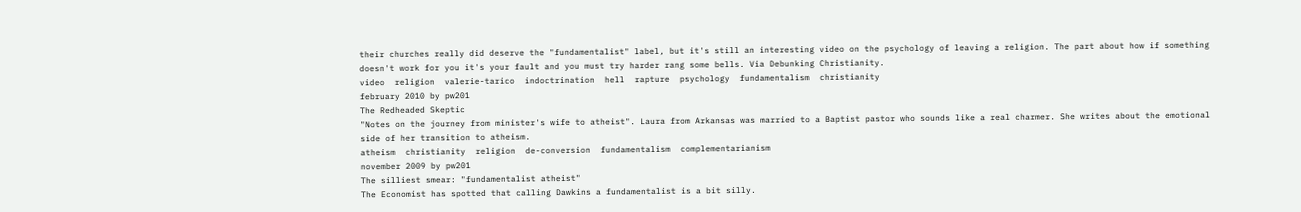their churches really did deserve the "fundamentalist" label, but it's still an interesting video on the psychology of leaving a religion. The part about how if something doesn't work for you it's your fault and you must try harder rang some bells. Via Debunking Christianity.
video  religion  valerie-tarico  indoctrination  hell  rapture  psychology  fundamentalism  christianity
february 2010 by pw201
The Redheaded Skeptic
"Notes on the journey from minister's wife to atheist". Laura from Arkansas was married to a Baptist pastor who sounds like a real charmer. She writes about the emotional side of her transition to atheism.
atheism  christianity  religion  de-conversion  fundamentalism  complementarianism
november 2009 by pw201
The silliest smear: "fundamentalist atheist"
The Economist has spotted that calling Dawkins a fundamentalist is a bit silly.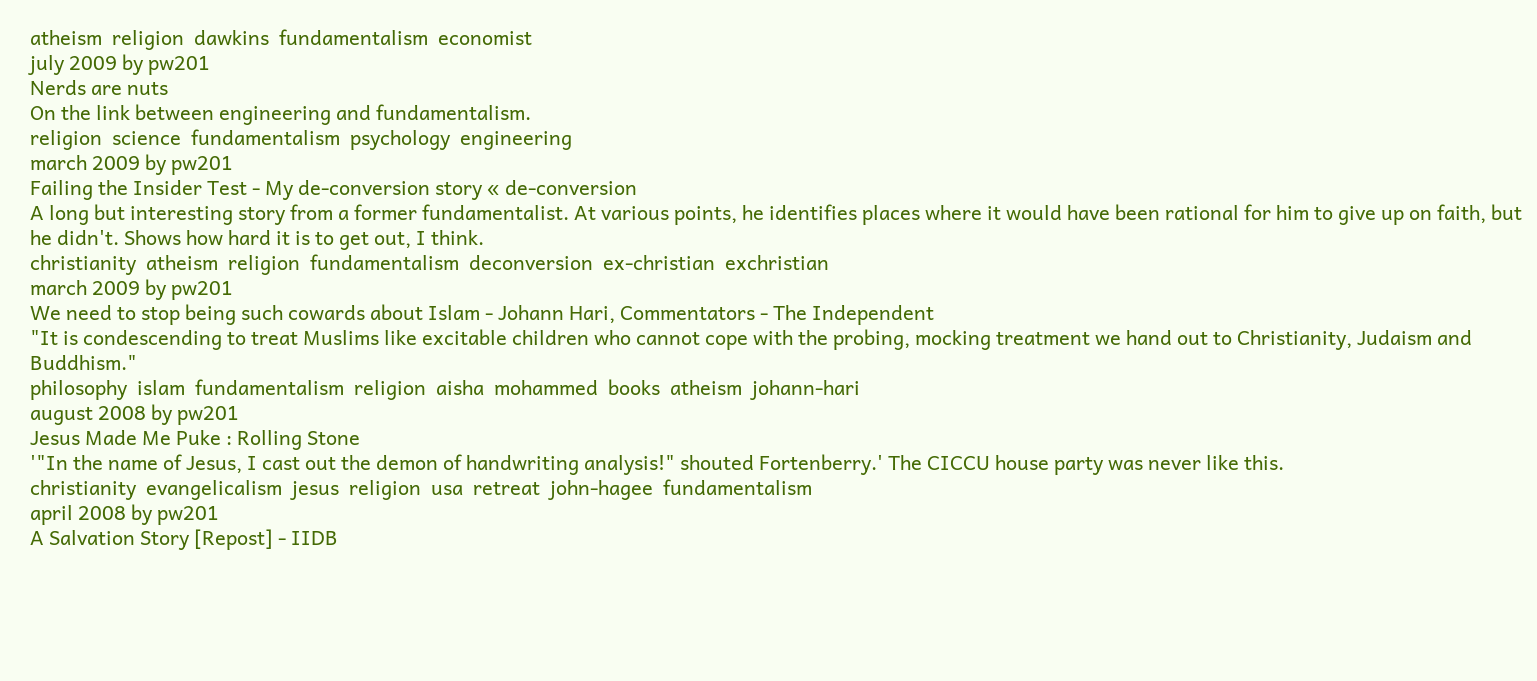atheism  religion  dawkins  fundamentalism  economist
july 2009 by pw201
Nerds are nuts
On the link between engineering and fundamentalism.
religion  science  fundamentalism  psychology  engineering
march 2009 by pw201
Failing the Insider Test - My de-conversion story « de-conversion
A long but interesting story from a former fundamentalist. At various points, he identifies places where it would have been rational for him to give up on faith, but he didn't. Shows how hard it is to get out, I think.
christianity  atheism  religion  fundamentalism  deconversion  ex-christian  exchristian
march 2009 by pw201
We need to stop being such cowards about Islam - Johann Hari, Commentators - The Independent
"It is condescending to treat Muslims like excitable children who cannot cope with the probing, mocking treatment we hand out to Christianity, Judaism and Buddhism."
philosophy  islam  fundamentalism  religion  aisha  mohammed  books  atheism  johann-hari
august 2008 by pw201
Jesus Made Me Puke : Rolling Stone
'"In the name of Jesus, I cast out the demon of handwriting analysis!" shouted Fortenberry.' The CICCU house party was never like this.
christianity  evangelicalism  jesus  religion  usa  retreat  john-hagee  fundamentalism
april 2008 by pw201
A Salvation Story [Repost] - IIDB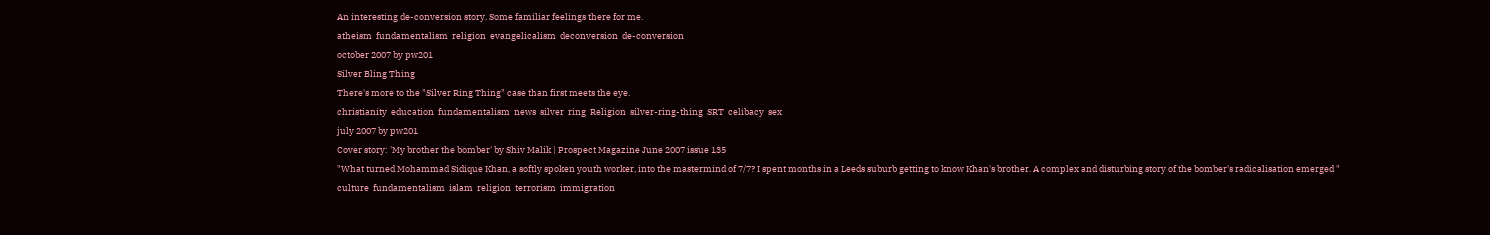An interesting de-conversion story. Some familiar feelings there for me.
atheism  fundamentalism  religion  evangelicalism  deconversion  de-conversion
october 2007 by pw201
Silver Bling Thing
There's more to the "Silver Ring Thing" case than first meets the eye.
christianity  education  fundamentalism  news  silver  ring  Religion  silver-ring-thing  SRT  celibacy  sex
july 2007 by pw201
Cover story: 'My brother the bomber' by Shiv Malik | Prospect Magazine June 2007 issue 135
"What turned Mohammad Sidique Khan, a softly spoken youth worker, into the mastermind of 7/7? I spent months in a Leeds suburb getting to know Khan's brother. A complex and disturbing story of the bomber's radicalisation emerged "
culture  fundamentalism  islam  religion  terrorism  immigration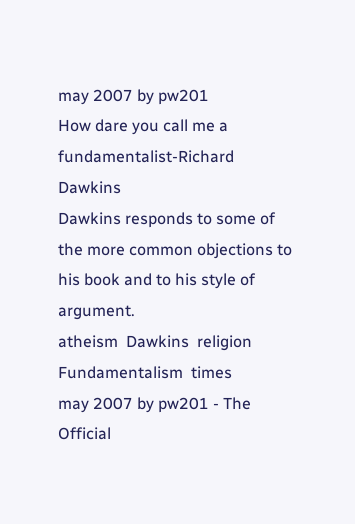may 2007 by pw201
How dare you call me a fundamentalist-Richard Dawkins
Dawkins responds to some of the more common objections to his book and to his style of argument.
atheism  Dawkins  religion  Fundamentalism  times
may 2007 by pw201 - The Official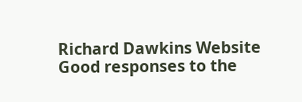Richard Dawkins Website
Good responses to the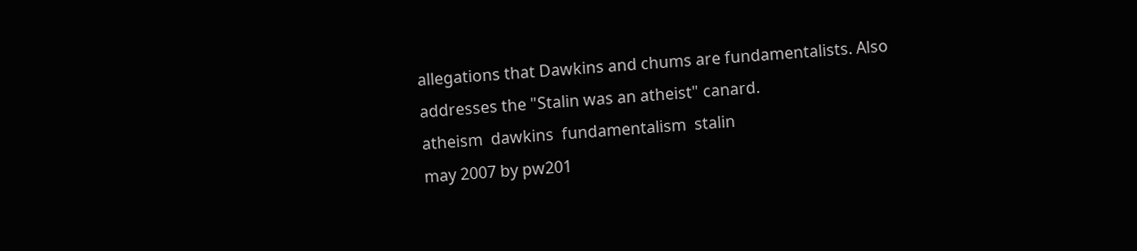allegations that Dawkins and chums are fundamentalists. Also addresses the "Stalin was an atheist" canard.
atheism  dawkins  fundamentalism  stalin
may 2007 by pw201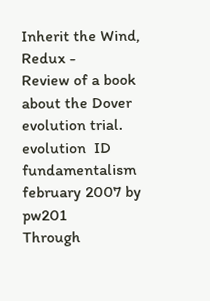Inherit the Wind, Redux -
Review of a book about the Dover evolution trial.
evolution  ID  fundamentalism
february 2007 by pw201
Through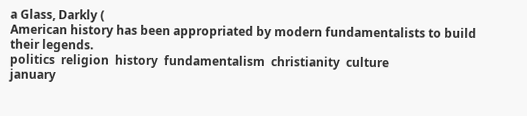a Glass, Darkly (
American history has been appropriated by modern fundamentalists to build their legends.
politics  religion  history  fundamentalism  christianity  culture
january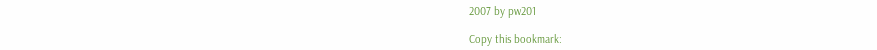2007 by pw201

Copy this bookmark: